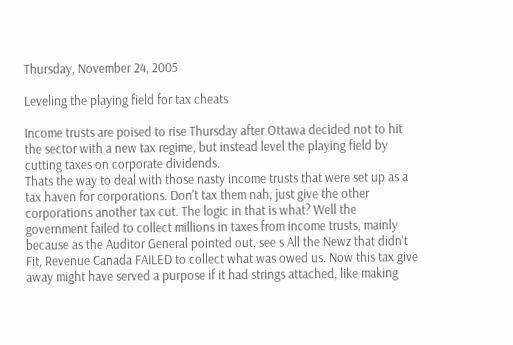Thursday, November 24, 2005

Leveling the playing field for tax cheats

Income trusts are poised to rise Thursday after Ottawa decided not to hit the sector with a new tax regime, but instead level the playing field by cutting taxes on corporate dividends.
Thats the way to deal with those nasty income trusts that were set up as a tax haven for corporations. Don't tax them nah, just give the other corporations another tax cut. The logic in that is what? Well the government failed to collect millions in taxes from income trusts, mainly because as the Auditor General pointed out, see s All the Newz that didn't Fit, Revenue Canada FAILED to collect what was owed us. Now this tax give away might have served a purpose if it had strings attached, like making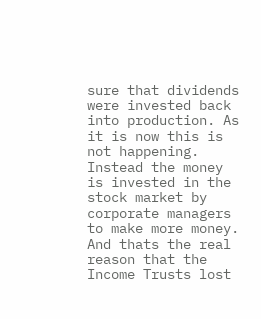sure that dividends were invested back into production. As it is now this is not happening. Instead the money is invested in the stock market by corporate managers to make more money. And thats the real reason that the Income Trusts lost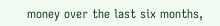money over the last six months,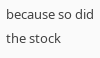because so did the stock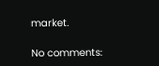market.

No comments: